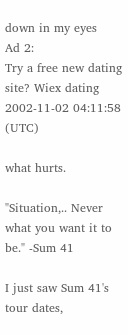down in my eyes
Ad 2:
Try a free new dating site? Wiex dating
2002-11-02 04:11:58 (UTC)

what hurts.

"Situation,.. Never what you want it to be." -Sum 41

I just saw Sum 41's tour dates,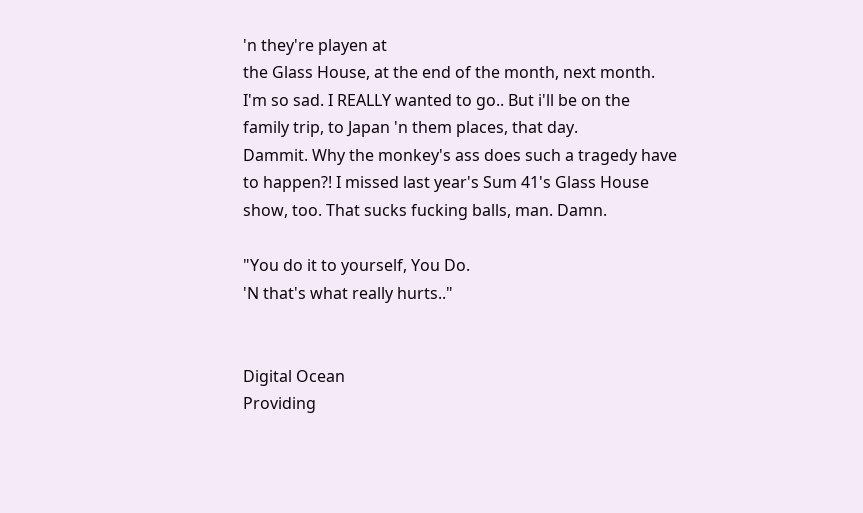'n they're playen at
the Glass House, at the end of the month, next month.
I'm so sad. I REALLY wanted to go.. But i'll be on the
family trip, to Japan 'n them places, that day.
Dammit. Why the monkey's ass does such a tragedy have
to happen?! I missed last year's Sum 41's Glass House
show, too. That sucks fucking balls, man. Damn.

"You do it to yourself, You Do.
'N that's what really hurts.."


Digital Ocean
Providing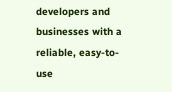developers and businesses with a reliable, easy-to-use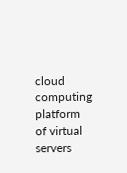cloud computing platform of virtual servers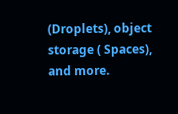(Droplets), object storage ( Spaces), and more.